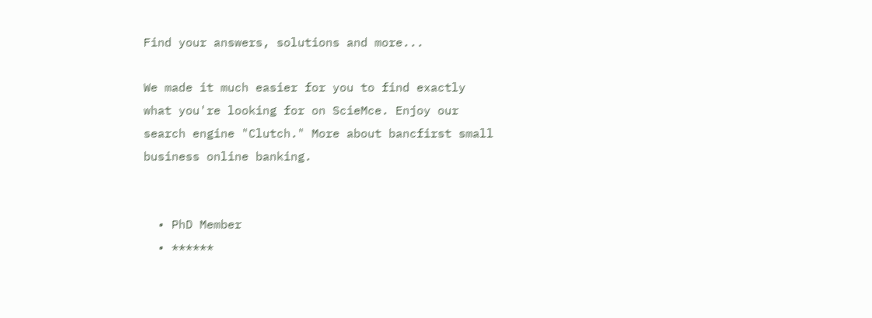Find your answers, solutions and more...

We made it much easier for you to find exactly what you're looking for on ScieMce. Enjoy our search engine "Clutch." More about bancfirst small business online banking.


  • PhD Member
  • ******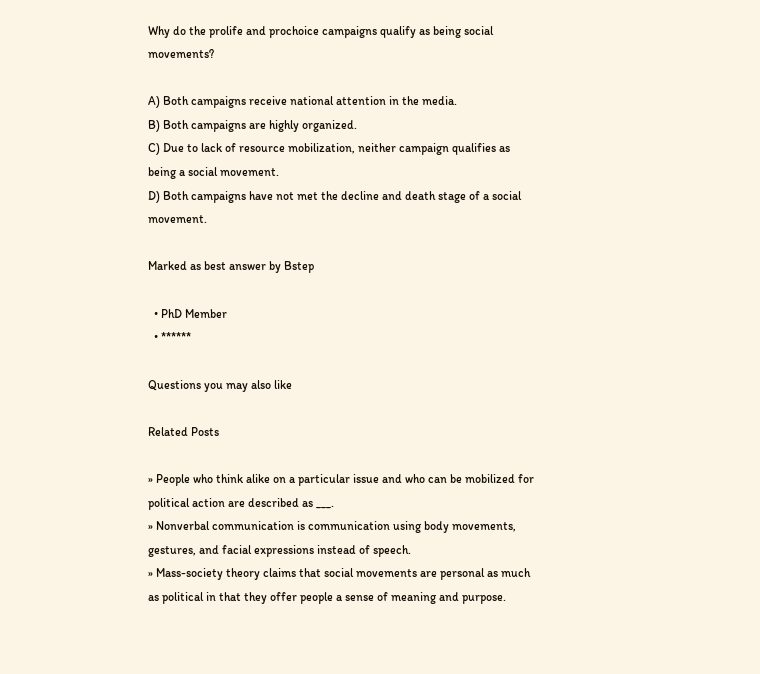Why do the prolife and prochoice campaigns qualify as being social movements?

A) Both campaigns receive national attention in the media.
B) Both campaigns are highly organized.
C) Due to lack of resource mobilization, neither campaign qualifies as being a social movement.
D) Both campaigns have not met the decline and death stage of a social movement.

Marked as best answer by Bstep

  • PhD Member
  • ******

Questions you may also like

Related Posts

» People who think alike on a particular issue and who can be mobilized for political action are described as ___.
» Nonverbal communication is communication using body movements, gestures, and facial expressions instead of speech.
» Mass-society theory claims that social movements are personal as much as political in that they offer people a sense of meaning and purpose.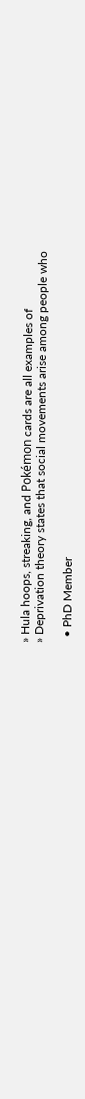» Hula hoops, streaking, and Pokémon cards are all examples of
» Deprivation theory states that social movements arise among people who

  • PhD Member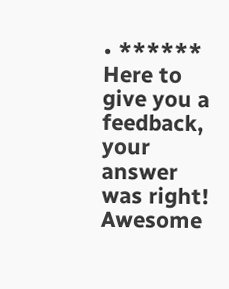• ******
Here to give you a feedback, your answer was right! Awesome